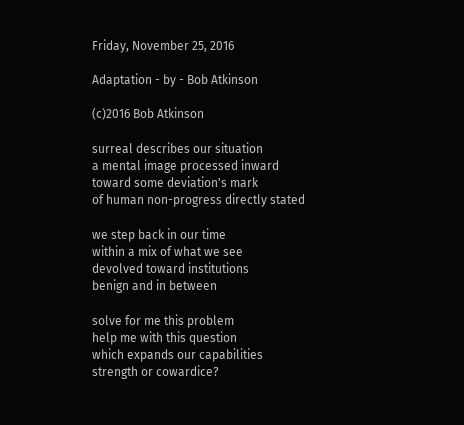Friday, November 25, 2016

Adaptation - by - Bob Atkinson

(c)2016 Bob Atkinson

surreal describes our situation
a mental image processed inward
toward some deviation's mark
of human non-progress directly stated

we step back in our time
within a mix of what we see
devolved toward institutions
benign and in between

solve for me this problem
help me with this question
which expands our capabilities
strength or cowardice?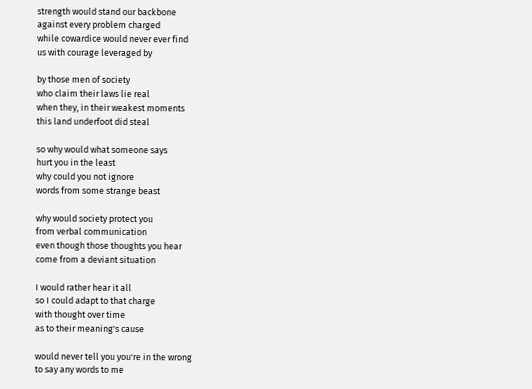strength would stand our backbone
against every problem charged
while cowardice would never ever find
us with courage leveraged by

by those men of society
who claim their laws lie real
when they, in their weakest moments
this land underfoot did steal

so why would what someone says
hurt you in the least
why could you not ignore
words from some strange beast

why would society protect you
from verbal communication
even though those thoughts you hear
come from a deviant situation

I would rather hear it all
so I could adapt to that charge
with thought over time
as to their meaning's cause

would never tell you you're in the wrong
to say any words to me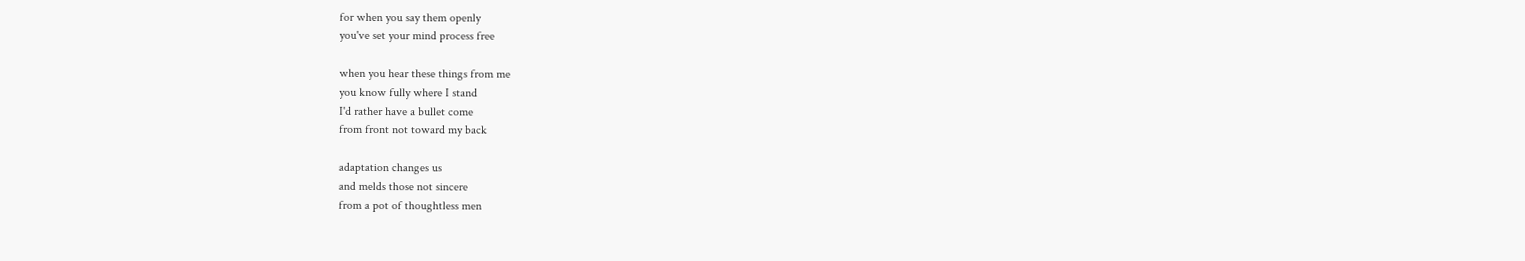for when you say them openly
you've set your mind process free

when you hear these things from me
you know fully where I stand
I'd rather have a bullet come
from front not toward my back

adaptation changes us
and melds those not sincere
from a pot of thoughtless men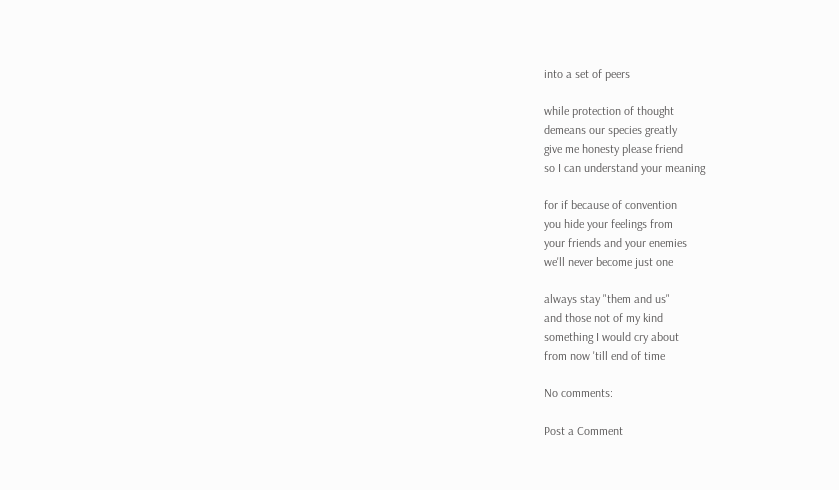into a set of peers

while protection of thought
demeans our species greatly
give me honesty please friend
so I can understand your meaning

for if because of convention
you hide your feelings from
your friends and your enemies
we'll never become just one

always stay "them and us"
and those not of my kind
something I would cry about
from now 'till end of time

No comments:

Post a Comment